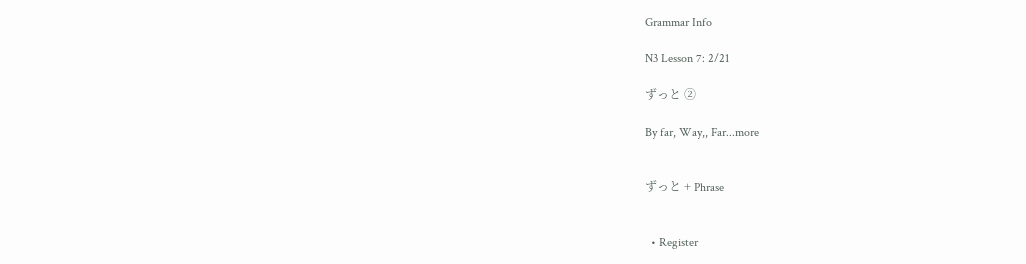Grammar Info

N3 Lesson 7: 2/21

ずっと ②

By far, Way,, Far...more


ずっと + Phrase


  • Register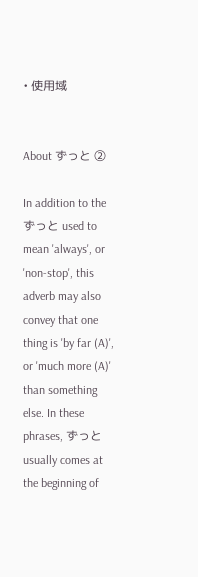• 使用域


About ずっと ②

In addition to the ずっと used to mean 'always', or 'non-stop', this adverb may also convey that one thing is 'by far (A)', or 'much more (A)' than something else. In these phrases, ずっと usually comes at the beginning of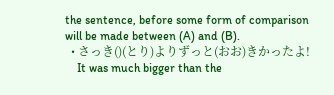the sentence, before some form of comparison will be made between (A) and (B).
  • さっき()(とり)よりずっと(おお)きかったよ!
    It was much bigger than the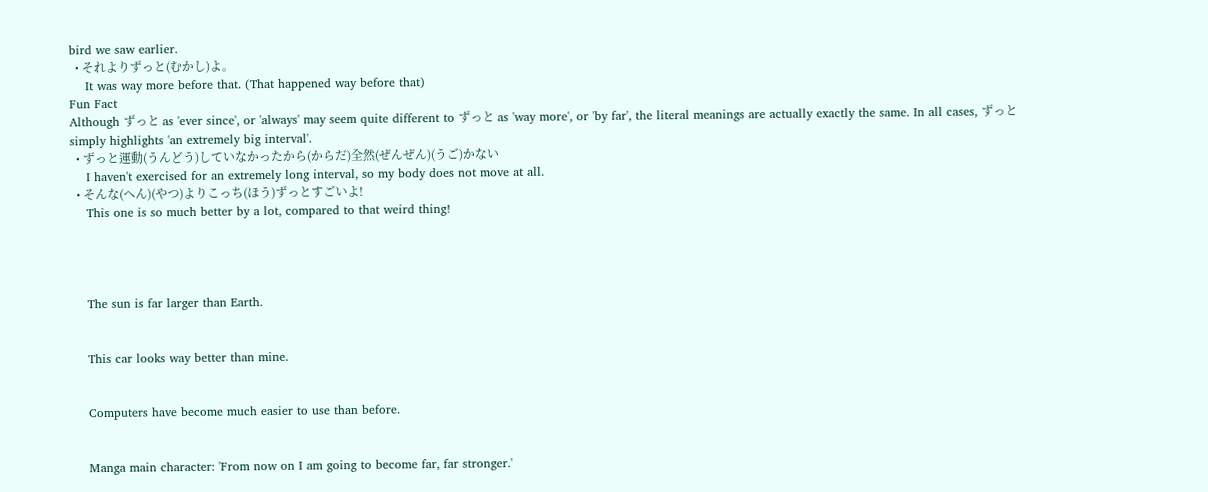bird we saw earlier.
  • それよりずっと(むかし)よ。
    It was way more before that. (That happened way before that)
Fun Fact
Although ずっと as 'ever since', or 'always' may seem quite different to ずっと as 'way more', or 'by far', the literal meanings are actually exactly the same. In all cases, ずっと simply highlights 'an extremely big interval'.
  • ずっと運動(うんどう)していなかったから(からだ)全然(ぜんぜん)(うご)かない
    I haven't exercised for an extremely long interval, so my body does not move at all.
  • そんな(へん)(やつ)よりこっち(ほう)ずっとすごいよ!
    This one is so much better by a lot, compared to that weird thing!




    The sun is far larger than Earth.


    This car looks way better than mine.


    Computers have become much easier to use than before.


    Manga main character: 'From now on I am going to become far, far stronger.'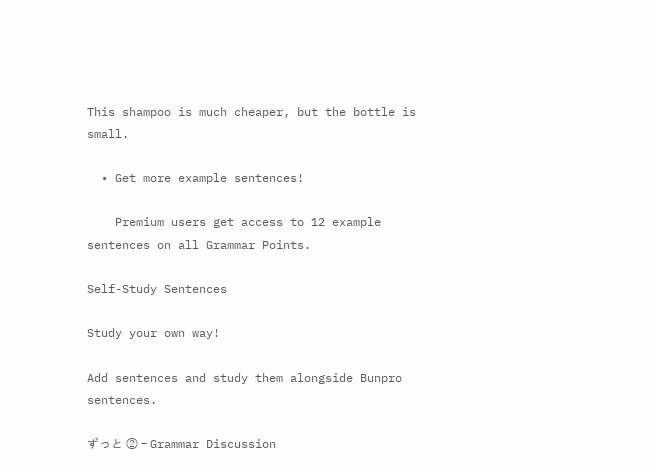This shampoo is much cheaper, but the bottle is small.

  • Get more example sentences!

    Premium users get access to 12 example sentences on all Grammar Points.

Self-Study Sentences

Study your own way!

Add sentences and study them alongside Bunpro sentences.

ずっと ② – Grammar Discussion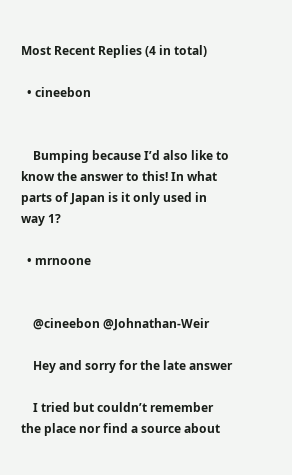Most Recent Replies (4 in total)

  • cineebon


    Bumping because I’d also like to know the answer to this! In what parts of Japan is it only used in way 1?

  • mrnoone


    @cineebon @Johnathan-Weir

    Hey and sorry for the late answer

    I tried but couldn’t remember the place nor find a source about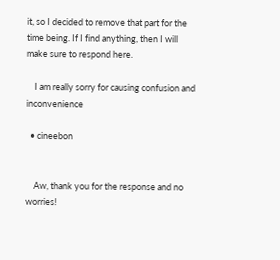it, so I decided to remove that part for the time being. If I find anything, then I will make sure to respond here.

    I am really sorry for causing confusion and inconvenience

  • cineebon


    Aw, thank you for the response and no worries!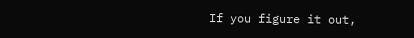If you figure it out,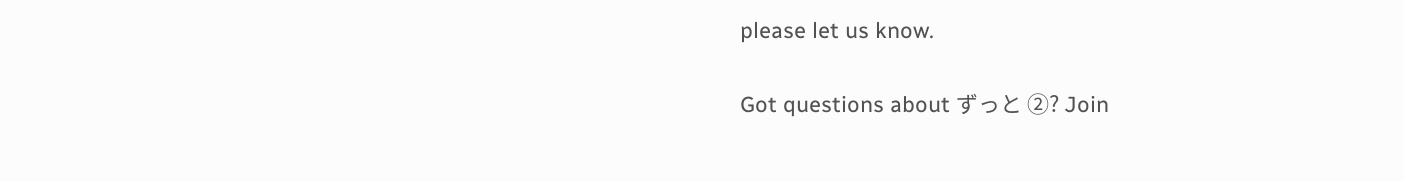please let us know.

Got questions about ずっと ②? Join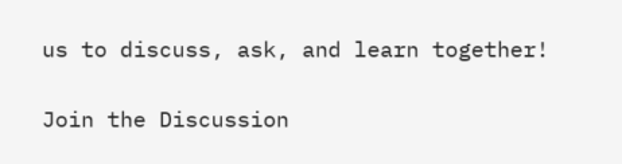us to discuss, ask, and learn together!

Join the Discussion